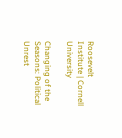Roosevelt Institute | Cornell University

Changing of the Seasons: Political Unrest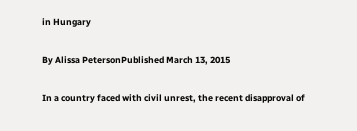in Hungary

By Alissa PetersonPublished March 13, 2015

In a country faced with civil unrest, the recent disapproval of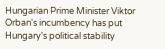Hungarian Prime Minister Viktor Orban's incumbency has put Hungary's political stability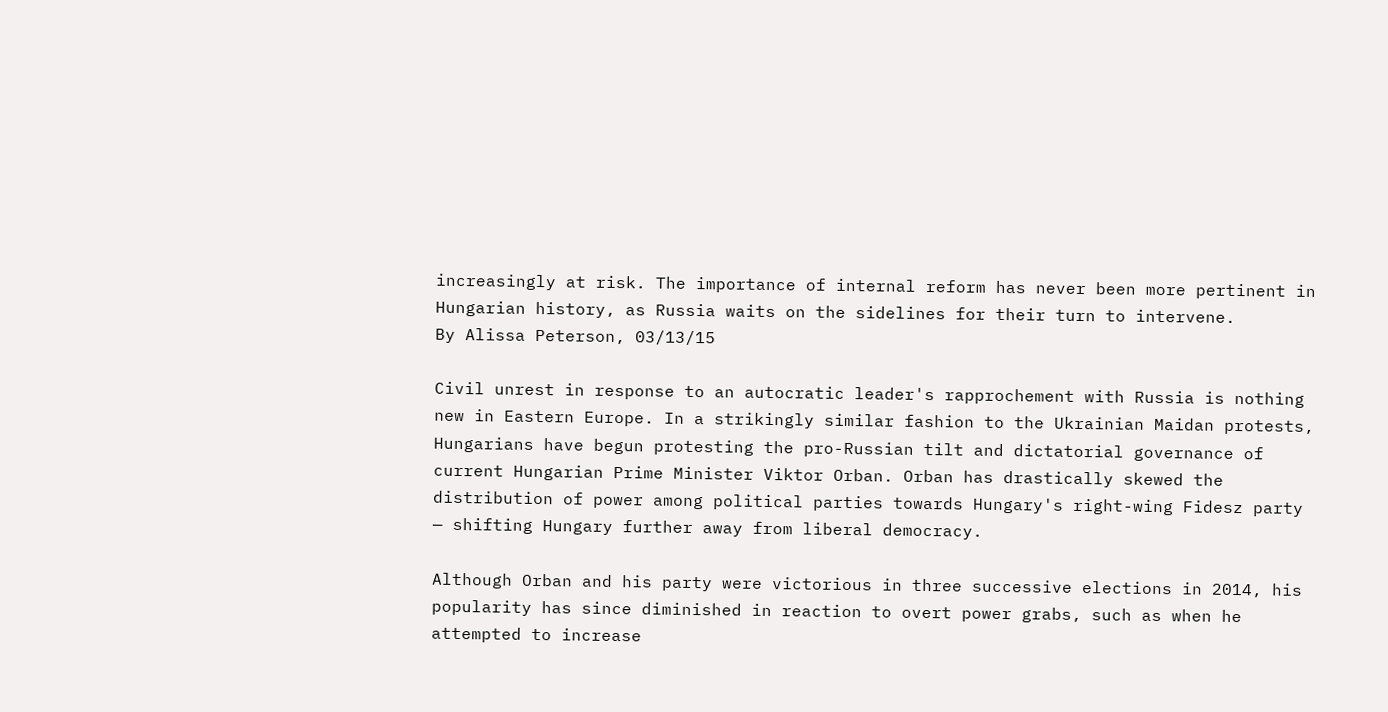increasingly at risk. The importance of internal reform has never been more pertinent in Hungarian history, as Russia waits on the sidelines for their turn to intervene.
By Alissa Peterson, 03/13/15

Civil unrest in response to an autocratic leader's rapprochement with Russia is nothing new in Eastern Europe. In a strikingly similar fashion to the Ukrainian Maidan protests, Hungarians have begun protesting the pro-Russian tilt and dictatorial governance of current Hungarian Prime Minister Viktor Orban. Orban has drastically skewed the distribution of power among political parties towards Hungary's right-wing Fidesz party — shifting Hungary further away from liberal democracy.

Although Orban and his party were victorious in three successive elections in 2014, his popularity has since diminished in reaction to overt power grabs, such as when he attempted to increase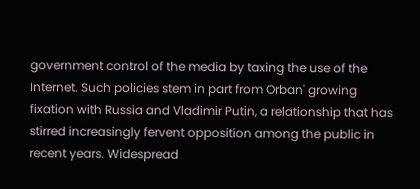government control of the media by taxing the use of the Internet. Such policies stem in part from Orban' growing fixation with Russia and Vladimir Putin, a relationship that has stirred increasingly fervent opposition among the public in recent years. Widespread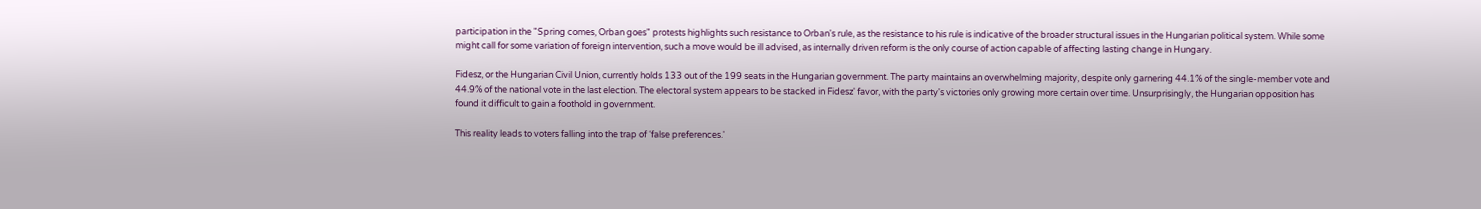participation in the "Spring comes, Orban goes" protests highlights such resistance to Orban's rule, as the resistance to his rule is indicative of the broader structural issues in the Hungarian political system. While some might call for some variation of foreign intervention, such a move would be ill advised, as internally driven reform is the only course of action capable of affecting lasting change in Hungary.

Fidesz, or the Hungarian Civil Union, currently holds 133 out of the 199 seats in the Hungarian government. The party maintains an overwhelming majority, despite only garnering 44.1% of the single-member vote and 44.9% of the national vote in the last election. The electoral system appears to be stacked in Fidesz' favor, with the party's victories only growing more certain over time. Unsurprisingly, the Hungarian opposition has found it difficult to gain a foothold in government.

This reality leads to voters falling into the trap of ‘false preferences.'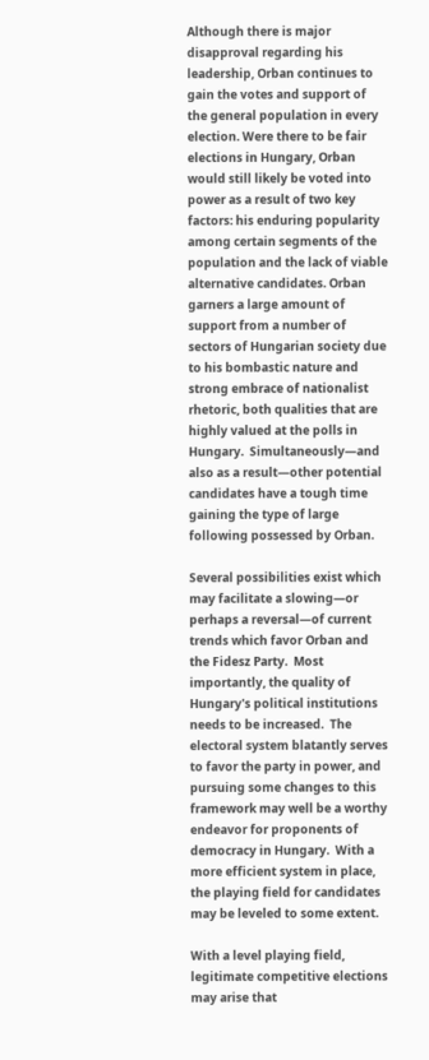Although there is major disapproval regarding his leadership, Orban continues to gain the votes and support of the general population in every election. Were there to be fair elections in Hungary, Orban would still likely be voted into power as a result of two key factors: his enduring popularity among certain segments of the population and the lack of viable alternative candidates. Orban garners a large amount of support from a number of sectors of Hungarian society due to his bombastic nature and strong embrace of nationalist rhetoric, both qualities that are highly valued at the polls in Hungary.  Simultaneously—and also as a result—other potential candidates have a tough time gaining the type of large following possessed by Orban.

Several possibilities exist which may facilitate a slowing—or perhaps a reversal—of current trends which favor Orban and the Fidesz Party.  Most importantly, the quality of Hungary's political institutions needs to be increased.  The electoral system blatantly serves to favor the party in power, and pursuing some changes to this framework may well be a worthy endeavor for proponents of democracy in Hungary.  With a more efficient system in place, the playing field for candidates may be leveled to some extent.

With a level playing field, legitimate competitive elections may arise that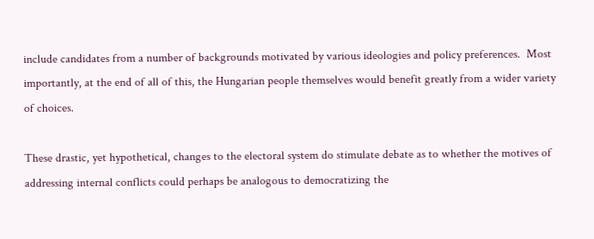include candidates from a number of backgrounds motivated by various ideologies and policy preferences.  Most importantly, at the end of all of this, the Hungarian people themselves would benefit greatly from a wider variety of choices.

These drastic, yet hypothetical, changes to the electoral system do stimulate debate as to whether the motives of addressing internal conflicts could perhaps be analogous to democratizing the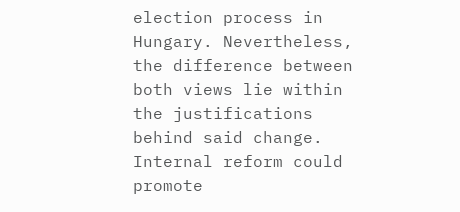election process in Hungary. Nevertheless, the difference between both views lie within the justifications behind said change. Internal reform could promote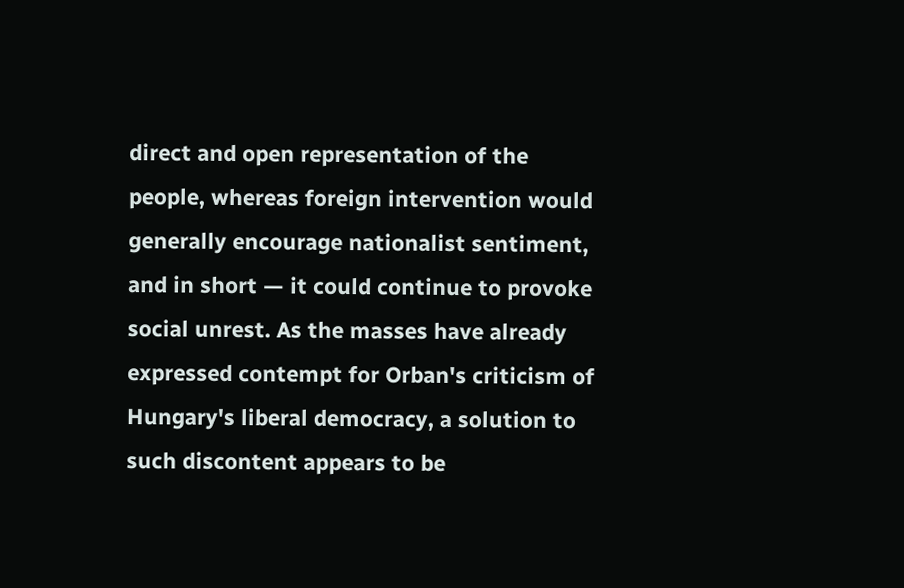direct and open representation of the people, whereas foreign intervention would generally encourage nationalist sentiment, and in short — it could continue to provoke social unrest. As the masses have already expressed contempt for Orban's criticism of Hungary's liberal democracy, a solution to such discontent appears to be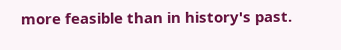more feasible than in history's past.